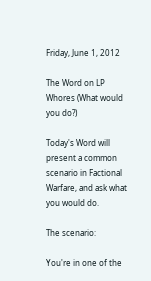Friday, June 1, 2012

The Word on LP Whores (What would you do?)

Today's Word will present a common scenario in Factional Warfare, and ask what you would do.

The scenario:

You're in one of the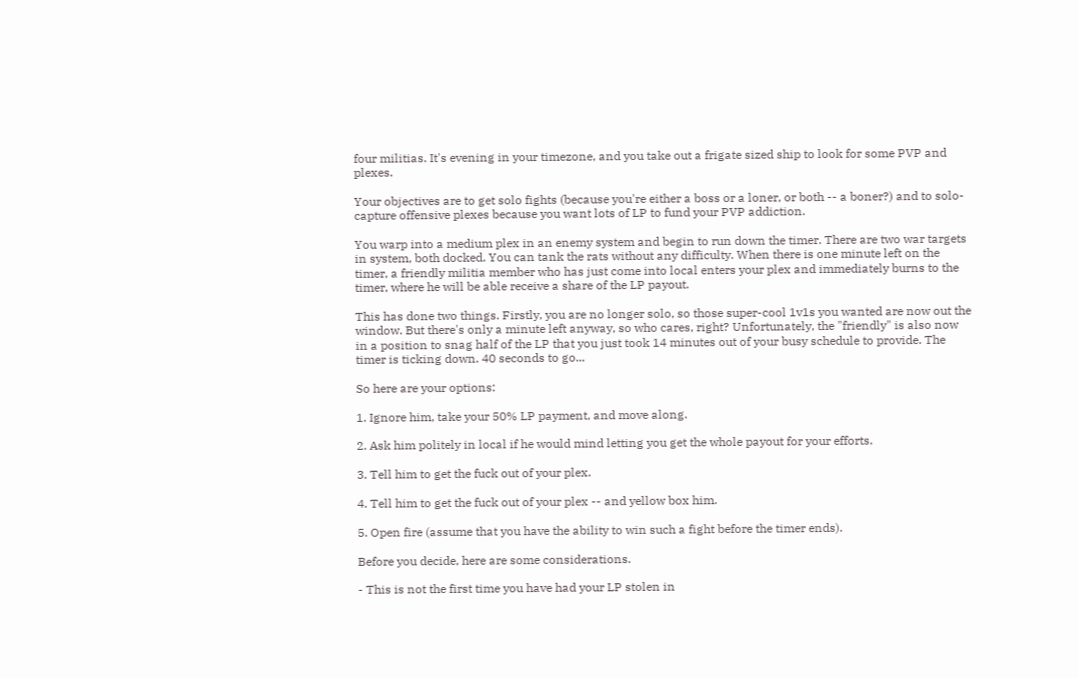four militias. It's evening in your timezone, and you take out a frigate sized ship to look for some PVP and plexes.

Your objectives are to get solo fights (because you're either a boss or a loner, or both -- a boner?) and to solo-capture offensive plexes because you want lots of LP to fund your PVP addiction.

You warp into a medium plex in an enemy system and begin to run down the timer. There are two war targets in system, both docked. You can tank the rats without any difficulty. When there is one minute left on the timer, a friendly militia member who has just come into local enters your plex and immediately burns to the timer, where he will be able receive a share of the LP payout.

This has done two things. Firstly, you are no longer solo, so those super-cool 1v1s you wanted are now out the window. But there's only a minute left anyway, so who cares, right? Unfortunately, the "friendly" is also now in a position to snag half of the LP that you just took 14 minutes out of your busy schedule to provide. The timer is ticking down. 40 seconds to go...

So here are your options:

1. Ignore him, take your 50% LP payment, and move along.

2. Ask him politely in local if he would mind letting you get the whole payout for your efforts.

3. Tell him to get the fuck out of your plex.

4. Tell him to get the fuck out of your plex -- and yellow box him.

5. Open fire (assume that you have the ability to win such a fight before the timer ends).

Before you decide, here are some considerations.

- This is not the first time you have had your LP stolen in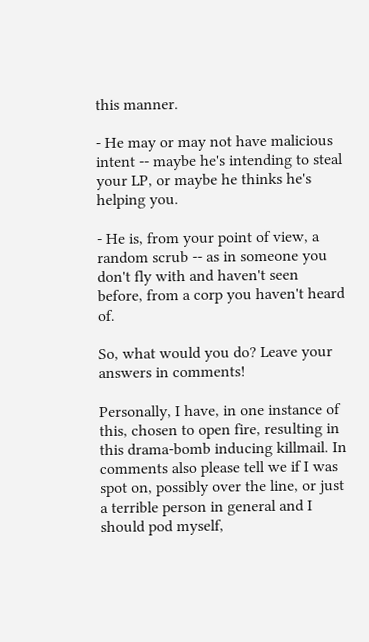this manner.

- He may or may not have malicious intent -- maybe he's intending to steal your LP, or maybe he thinks he's helping you.

- He is, from your point of view, a random scrub -- as in someone you don't fly with and haven't seen before, from a corp you haven't heard of.

So, what would you do? Leave your answers in comments!

Personally, I have, in one instance of this, chosen to open fire, resulting in this drama-bomb inducing killmail. In comments also please tell we if I was spot on, possibly over the line, or just a terrible person in general and I should pod myself,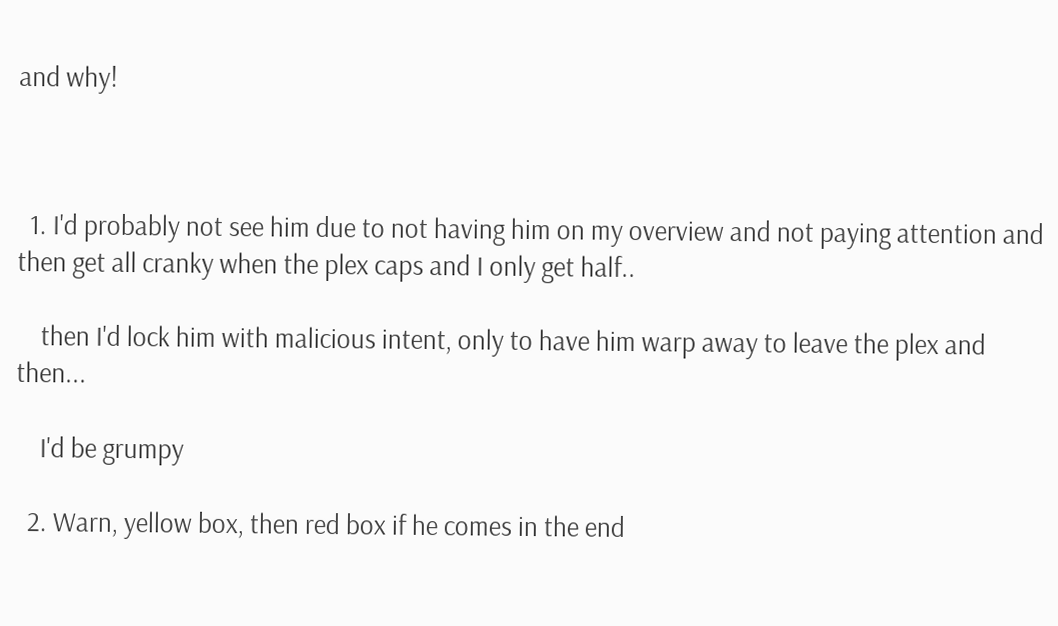and why!



  1. I'd probably not see him due to not having him on my overview and not paying attention and then get all cranky when the plex caps and I only get half..

    then I'd lock him with malicious intent, only to have him warp away to leave the plex and then...

    I'd be grumpy

  2. Warn, yellow box, then red box if he comes in the end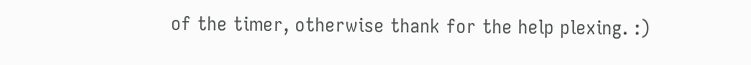of the timer, otherwise thank for the help plexing. :)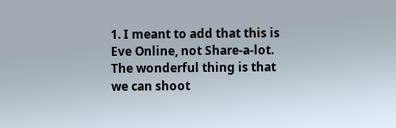1. I meant to add that this is Eve Online, not Share-a-lot. The wonderful thing is that we can shoot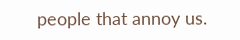people that annoy us.